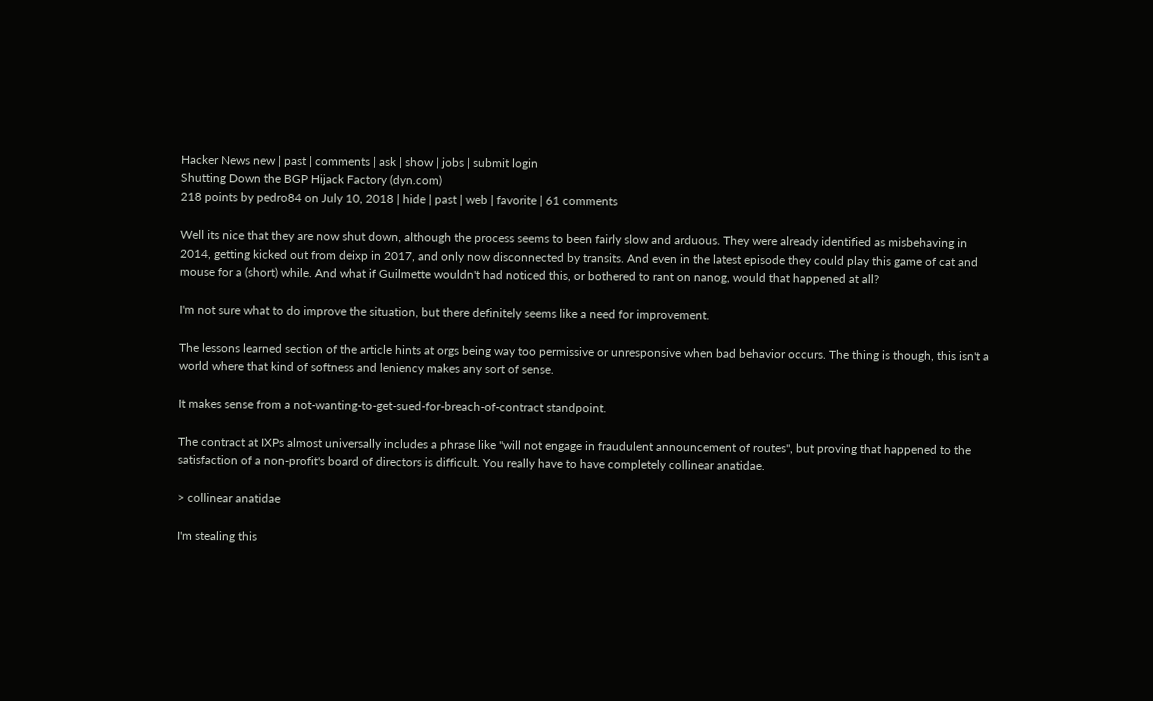Hacker News new | past | comments | ask | show | jobs | submit login
Shutting Down the BGP Hijack Factory (dyn.com)
218 points by pedro84 on July 10, 2018 | hide | past | web | favorite | 61 comments

Well its nice that they are now shut down, although the process seems to been fairly slow and arduous. They were already identified as misbehaving in 2014, getting kicked out from deixp in 2017, and only now disconnected by transits. And even in the latest episode they could play this game of cat and mouse for a (short) while. And what if Guilmette wouldn't had noticed this, or bothered to rant on nanog, would that happened at all?

I'm not sure what to do improve the situation, but there definitely seems like a need for improvement.

The lessons learned section of the article hints at orgs being way too permissive or unresponsive when bad behavior occurs. The thing is though, this isn't a world where that kind of softness and leniency makes any sort of sense.

It makes sense from a not-wanting-to-get-sued-for-breach-of-contract standpoint.

The contract at IXPs almost universally includes a phrase like "will not engage in fraudulent announcement of routes", but proving that happened to the satisfaction of a non-profit's board of directors is difficult. You really have to have completely collinear anatidae.

> collinear anatidae

I'm stealing this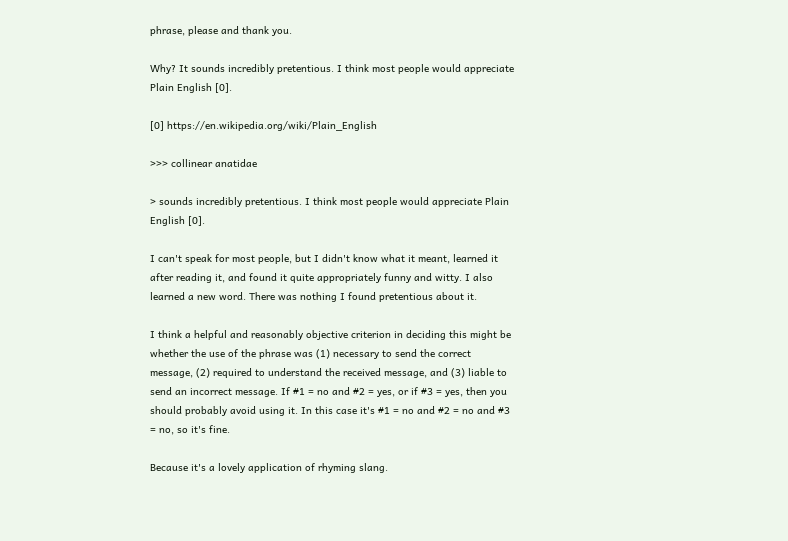phrase, please and thank you.

Why? It sounds incredibly pretentious. I think most people would appreciate Plain English [0].

[0] https://en.wikipedia.org/wiki/Plain_English

>>> collinear anatidae

> sounds incredibly pretentious. I think most people would appreciate Plain English [0].

I can't speak for most people, but I didn't know what it meant, learned it after reading it, and found it quite appropriately funny and witty. I also learned a new word. There was nothing I found pretentious about it.

I think a helpful and reasonably objective criterion in deciding this might be whether the use of the phrase was (1) necessary to send the correct message, (2) required to understand the received message, and (3) liable to send an incorrect message. If #1 = no and #2 = yes, or if #3 = yes, then you should probably avoid using it. In this case it's #1 = no and #2 = no and #3 = no, so it's fine.

Because it's a lovely application of rhyming slang.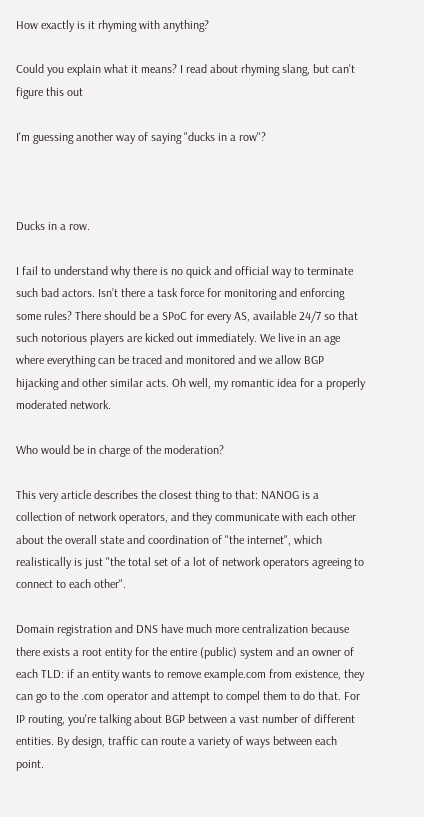How exactly is it rhyming with anything?

Could you explain what it means? I read about rhyming slang, but can't figure this out

I'm guessing another way of saying "ducks in a row"?



Ducks in a row.

I fail to understand why there is no quick and official way to terminate such bad actors. Isn’t there a task force for monitoring and enforcing some rules? There should be a SPoC for every AS, available 24/7 so that such notorious players are kicked out immediately. We live in an age where everything can be traced and monitored and we allow BGP hijacking and other similar acts. Oh well, my romantic idea for a properly moderated network.

Who would be in charge of the moderation?

This very article describes the closest thing to that: NANOG is a collection of network operators, and they communicate with each other about the overall state and coordination of "the internet", which realistically is just "the total set of a lot of network operators agreeing to connect to each other".

Domain registration and DNS have much more centralization because there exists a root entity for the entire (public) system and an owner of each TLD: if an entity wants to remove example.com from existence, they can go to the .com operator and attempt to compel them to do that. For IP routing, you're talking about BGP between a vast number of different entities. By design, traffic can route a variety of ways between each point.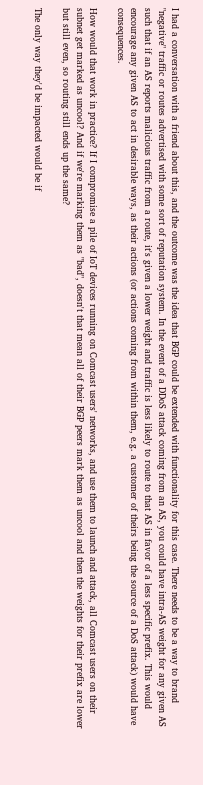I had a conversation with a friend about this, and the outcome was the idea that BGP could be extended with functionality for this case. There needs to be a way to brand "negative" traffic or routes advertised with some sort of reputation system. In the event of a DDoS attack coming from an AS, you could have intra-AS weight for any given AS such that if an AS reports malicious traffic from a route, it's given a lower weight and traffic is less likely to route to that AS in favor of a less specific prefix. This would encourage any given AS to act in desirable ways, as their actions (or actions coming from within them, e.g. a customer of theirs being the source of a DoS attack) would have consequences.

How would that work in practice? If I compromise a pile of IoT devices running on Comcast users' networks, and use them to launch and attack, all Comcast users on their subnet get marked as uncool? And if we're marking them as "bad", doesn't that mean all of their BGP peers mark them as uncool and then the weights for their prefix are lower but still even, so routing still ends up the same?

The only way they'd be impacted would be if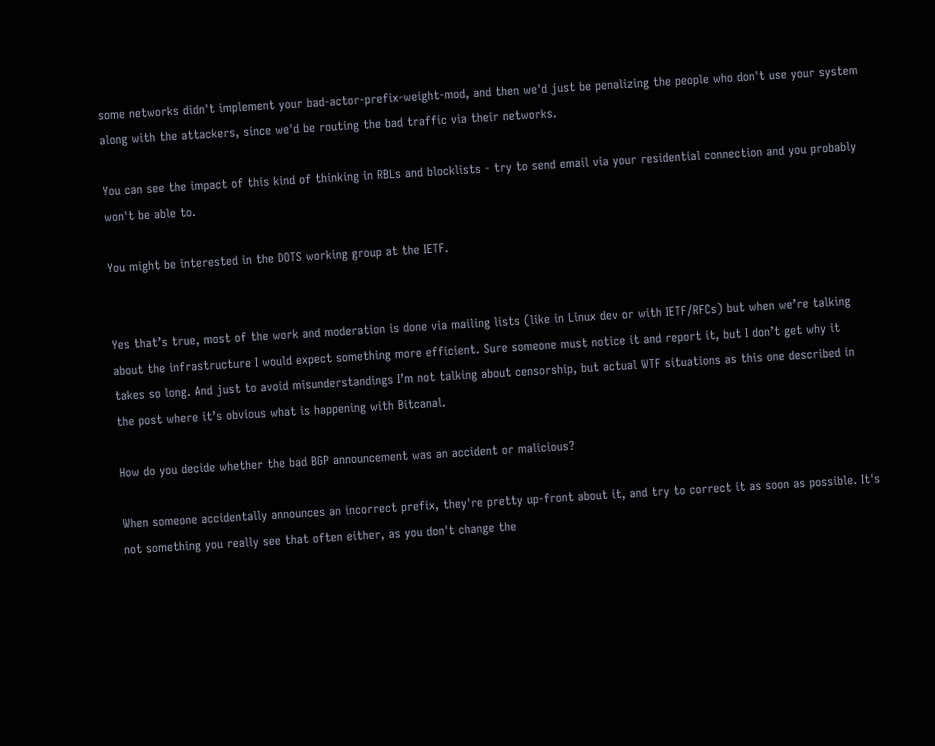some networks didn't implement your bad-actor-prefix-weight-mod, and then we'd just be penalizing the people who don't use your system along with the attackers, since we'd be routing the bad traffic via their networks.

You can see the impact of this kind of thinking in RBLs and blocklists - try to send email via your residential connection and you probably won't be able to.

You might be interested in the DOTS working group at the IETF.


Yes that’s true, most of the work and moderation is done via mailing lists (like in Linux dev or with IETF/RFCs) but when we’re talking about the infrastructure I would expect something more efficient. Sure someone must notice it and report it, but I don’t get why it takes so long. And just to avoid misunderstandings I’m not talking about censorship, but actual WTF situations as this one described in the post where it’s obvious what is happening with Bitcanal.

How do you decide whether the bad BGP announcement was an accident or malicious?

When someone accidentally announces an incorrect prefix, they're pretty up-front about it, and try to correct it as soon as possible. It's not something you really see that often either, as you don't change the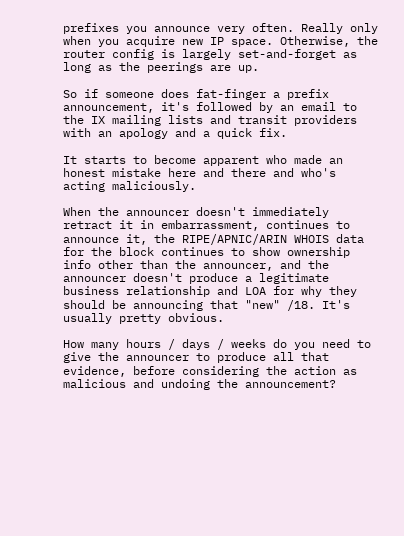prefixes you announce very often. Really only when you acquire new IP space. Otherwise, the router config is largely set-and-forget as long as the peerings are up.

So if someone does fat-finger a prefix announcement, it's followed by an email to the IX mailing lists and transit providers with an apology and a quick fix.

It starts to become apparent who made an honest mistake here and there and who's acting maliciously.

When the announcer doesn't immediately retract it in embarrassment, continues to announce it, the RIPE/APNIC/ARIN WHOIS data for the block continues to show ownership info other than the announcer, and the announcer doesn't produce a legitimate business relationship and LOA for why they should be announcing that "new" /18. It's usually pretty obvious.

How many hours / days / weeks do you need to give the announcer to produce all that evidence, before considering the action as malicious and undoing the announcement?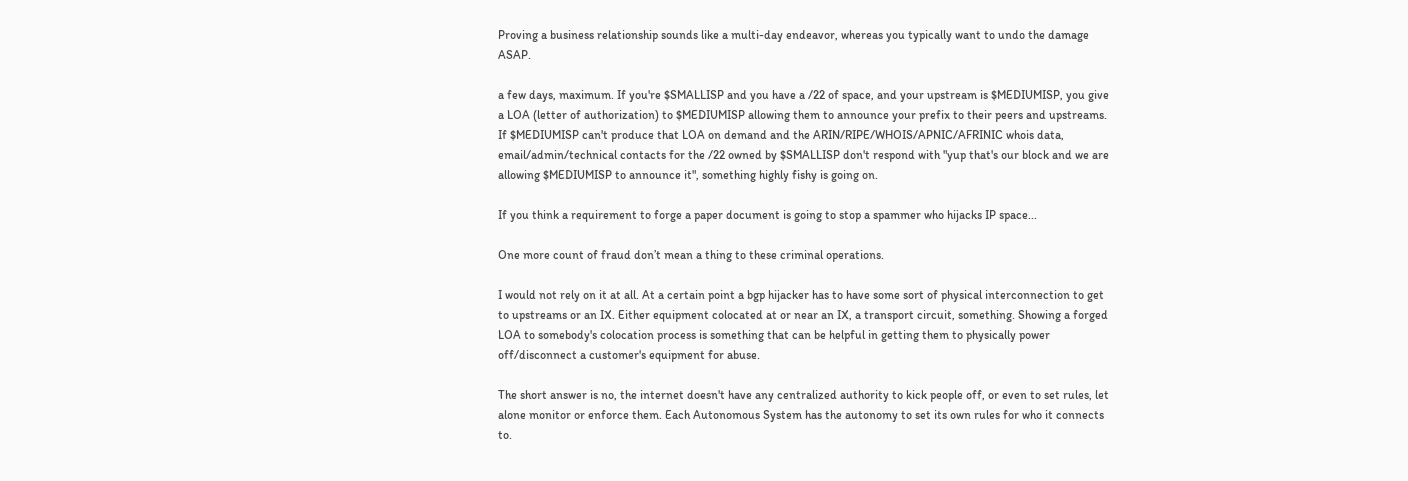Proving a business relationship sounds like a multi-day endeavor, whereas you typically want to undo the damage ASAP.

a few days, maximum. If you're $SMALLISP and you have a /22 of space, and your upstream is $MEDIUMISP, you give a LOA (letter of authorization) to $MEDIUMISP allowing them to announce your prefix to their peers and upstreams. If $MEDIUMISP can't produce that LOA on demand and the ARIN/RIPE/WHOIS/APNIC/AFRINIC whois data, email/admin/technical contacts for the /22 owned by $SMALLISP don't respond with "yup that's our block and we are allowing $MEDIUMISP to announce it", something highly fishy is going on.

If you think a requirement to forge a paper document is going to stop a spammer who hijacks IP space...

One more count of fraud don’t mean a thing to these criminal operations.

I would not rely on it at all. At a certain point a bgp hijacker has to have some sort of physical interconnection to get to upstreams or an IX. Either equipment colocated at or near an IX, a transport circuit, something. Showing a forged LOA to somebody's colocation process is something that can be helpful in getting them to physically power off/disconnect a customer's equipment for abuse.

The short answer is no, the internet doesn't have any centralized authority to kick people off, or even to set rules, let alone monitor or enforce them. Each Autonomous System has the autonomy to set its own rules for who it connects to.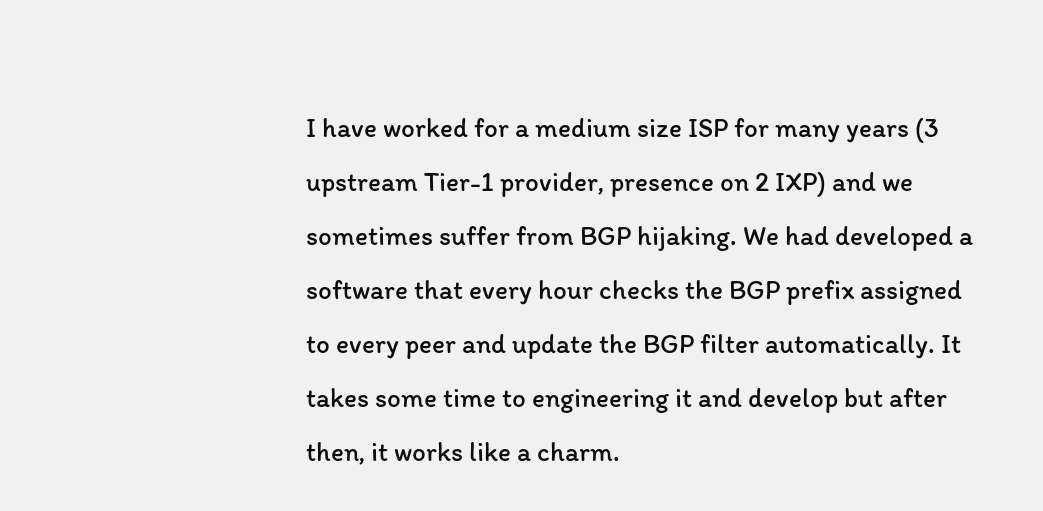I have worked for a medium size ISP for many years (3 upstream Tier-1 provider, presence on 2 IXP) and we sometimes suffer from BGP hijaking. We had developed a software that every hour checks the BGP prefix assigned to every peer and update the BGP filter automatically. It takes some time to engineering it and develop but after then, it works like a charm.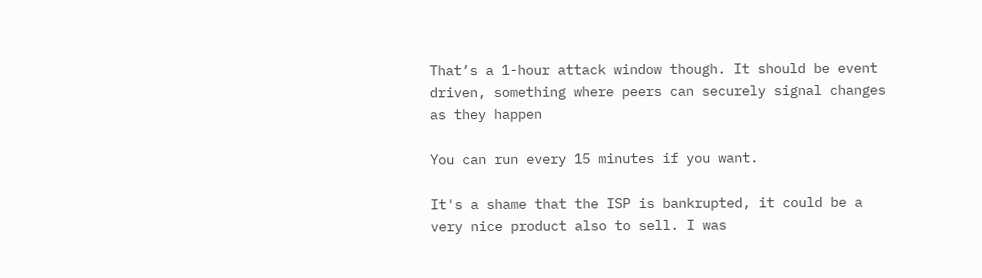That’s a 1-hour attack window though. It should be event driven, something where peers can securely signal changes as they happen

You can run every 15 minutes if you want.

It's a shame that the ISP is bankrupted, it could be a very nice product also to sell. I was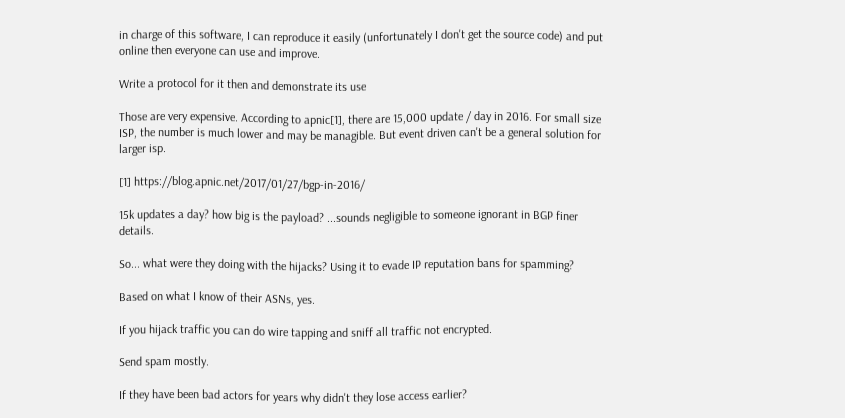in charge of this software, I can reproduce it easily (unfortunately I don't get the source code) and put online then everyone can use and improve.

Write a protocol for it then and demonstrate its use

Those are very expensive. According to apnic[1], there are 15,000 update / day in 2016. For small size ISP, the number is much lower and may be managible. But event driven can't be a general solution for larger isp.

[1] https://blog.apnic.net/2017/01/27/bgp-in-2016/

15k updates a day? how big is the payload? ...sounds negligible to someone ignorant in BGP finer details.

So... what were they doing with the hijacks? Using it to evade IP reputation bans for spamming?

Based on what I know of their ASNs, yes.

If you hijack traffic you can do wire tapping and sniff all traffic not encrypted.

Send spam mostly.

If they have been bad actors for years why didn't they lose access earlier?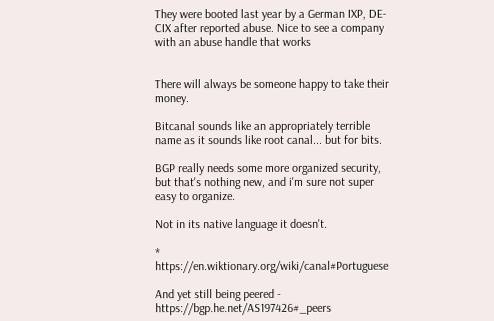They were booted last year by a German IXP, DE-CIX after reported abuse. Nice to see a company with an abuse handle that works


There will always be someone happy to take their money.

Bitcanal sounds like an appropriately terrible name as it sounds like root canal... but for bits.

BGP really needs some more organized security, but that's nothing new, and i'm sure not super easy to organize.

Not in its native language it doesn't.

* https://en.wiktionary.org/wiki/canal#Portuguese

And yet still being peered - https://bgp.he.net/AS197426#_peers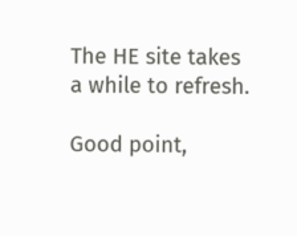The HE site takes a while to refresh.

Good point,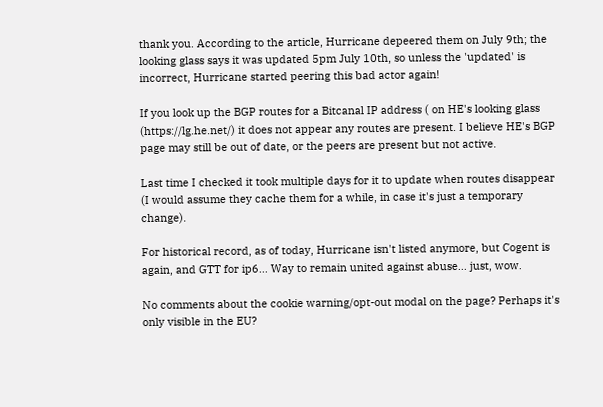thank you. According to the article, Hurricane depeered them on July 9th; the looking glass says it was updated 5pm July 10th, so unless the 'updated' is incorrect, Hurricane started peering this bad actor again!

If you look up the BGP routes for a Bitcanal IP address ( on HE's looking glass (https://lg.he.net/) it does not appear any routes are present. I believe HE's BGP page may still be out of date, or the peers are present but not active.

Last time I checked it took multiple days for it to update when routes disappear (I would assume they cache them for a while, in case it's just a temporary change).

For historical record, as of today, Hurricane isn't listed anymore, but Cogent is again, and GTT for ip6... Way to remain united against abuse... just, wow.

No comments about the cookie warning/opt-out modal on the page? Perhaps it's only visible in the EU?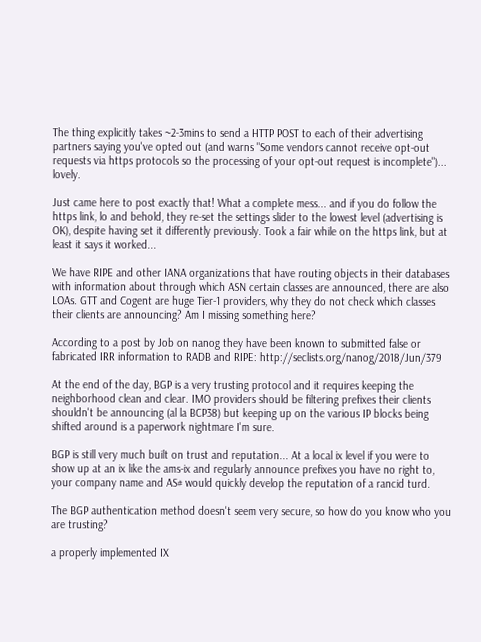The thing explicitly takes ~2-3mins to send a HTTP POST to each of their advertising partners saying you've opted out (and warns "Some vendors cannot receive opt-out requests via https protocols so the processing of your opt-out request is incomplete")... lovely.

Just came here to post exactly that! What a complete mess... and if you do follow the https link, lo and behold, they re-set the settings slider to the lowest level (advertising is OK), despite having set it differently previously. Took a fair while on the https link, but at least it says it worked...

We have RIPE and other IANA organizations that have routing objects in their databases with information about through which ASN certain classes are announced, there are also LOAs. GTT and Cogent are huge Tier-1 providers, why they do not check which classes their clients are announcing? Am I missing something here?

According to a post by Job on nanog they have been known to submitted false or fabricated IRR information to RADB and RIPE: http://seclists.org/nanog/2018/Jun/379

At the end of the day, BGP is a very trusting protocol and it requires keeping the neighborhood clean and clear. IMO providers should be filtering prefixes their clients shouldn't be announcing (al la BCP38) but keeping up on the various IP blocks being shifted around is a paperwork nightmare I'm sure.

BGP is still very much built on trust and reputation... At a local ix level if you were to show up at an ix like the ams-ix and regularly announce prefixes you have no right to, your company name and AS# would quickly develop the reputation of a rancid turd.

The BGP authentication method doesn't seem very secure, so how do you know who you are trusting?

a properly implemented IX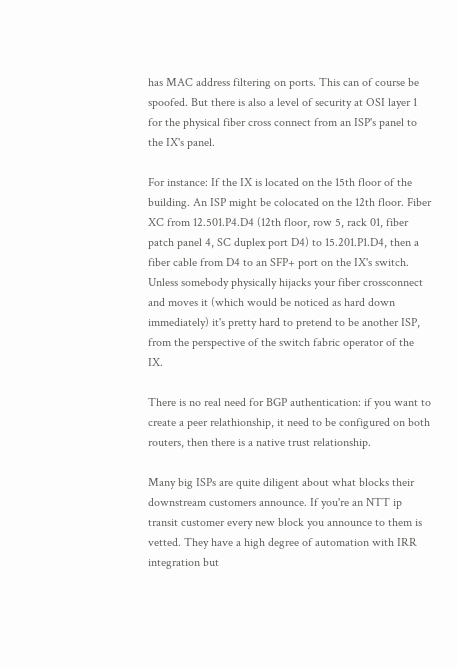has MAC address filtering on ports. This can of course be spoofed. But there is also a level of security at OSI layer 1 for the physical fiber cross connect from an ISP's panel to the IX's panel.

For instance: If the IX is located on the 15th floor of the building. An ISP might be colocated on the 12th floor. Fiber XC from 12.501.P4.D4 (12th floor, row 5, rack 01, fiber patch panel 4, SC duplex port D4) to 15.201.P1.D4, then a fiber cable from D4 to an SFP+ port on the IX's switch. Unless somebody physically hijacks your fiber crossconnect and moves it (which would be noticed as hard down immediately) it's pretty hard to pretend to be another ISP, from the perspective of the switch fabric operator of the IX.

There is no real need for BGP authentication: if you want to create a peer relathionship, it need to be configured on both routers, then there is a native trust relationship.

Many big ISPs are quite diligent about what blocks their downstream customers announce. If you're an NTT ip transit customer every new block you announce to them is vetted. They have a high degree of automation with IRR integration but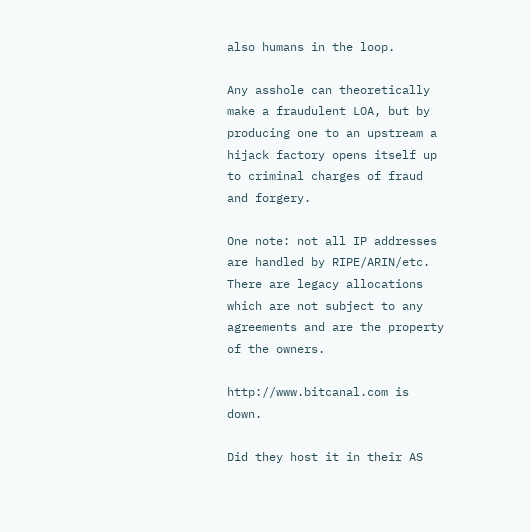also humans in the loop.

Any asshole can theoretically make a fraudulent LOA, but by producing one to an upstream a hijack factory opens itself up to criminal charges of fraud and forgery.

One note: not all IP addresses are handled by RIPE/ARIN/etc. There are legacy allocations which are not subject to any agreements and are the property of the owners.

http://www.bitcanal.com is down.

Did they host it in their AS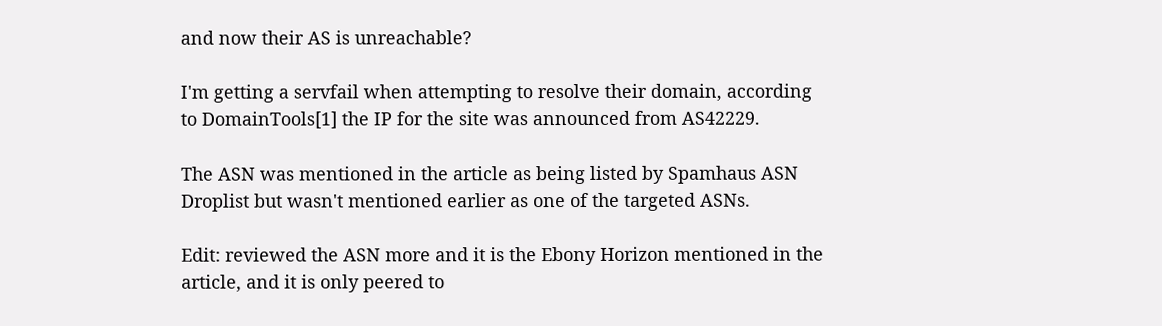and now their AS is unreachable?

I'm getting a servfail when attempting to resolve their domain, according to DomainTools[1] the IP for the site was announced from AS42229.

The ASN was mentioned in the article as being listed by Spamhaus ASN Droplist but wasn't mentioned earlier as one of the targeted ASNs.

Edit: reviewed the ASN more and it is the Ebony Horizon mentioned in the article, and it is only peered to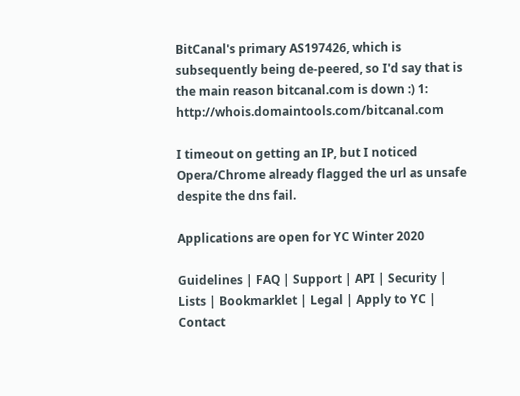BitCanal's primary AS197426, which is subsequently being de-peered, so I'd say that is the main reason bitcanal.com is down :) 1: http://whois.domaintools.com/bitcanal.com

I timeout on getting an IP, but I noticed Opera/Chrome already flagged the url as unsafe despite the dns fail.

Applications are open for YC Winter 2020

Guidelines | FAQ | Support | API | Security | Lists | Bookmarklet | Legal | Apply to YC | Contact